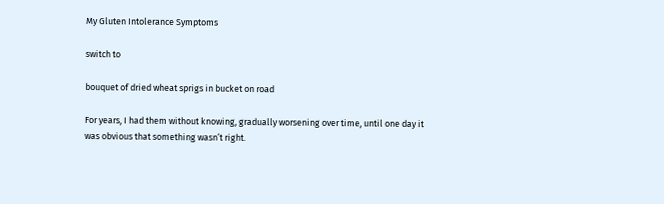My Gluten Intolerance Symptoms

switch to

bouquet of dried wheat sprigs in bucket on road

For years, I had them without knowing, gradually worsening over time, until one day it was obvious that something wasn’t right.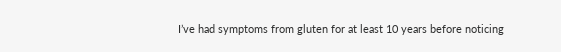I’ve had symptoms from gluten for at least 10 years before noticing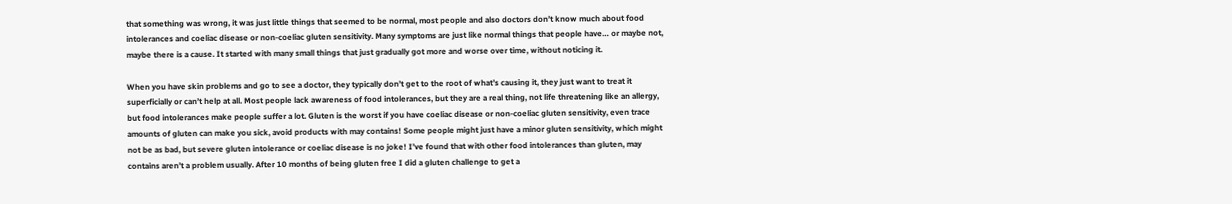that something was wrong, it was just little things that seemed to be normal, most people and also doctors don’t know much about food intolerances and coeliac disease or non-coeliac gluten sensitivity. Many symptoms are just like normal things that people have… or maybe not, maybe there is a cause. It started with many small things that just gradually got more and worse over time, without noticing it.

When you have skin problems and go to see a doctor, they typically don’t get to the root of what’s causing it, they just want to treat it superficially or can’t help at all. Most people lack awareness of food intolerances, but they are a real thing, not life threatening like an allergy, but food intolerances make people suffer a lot. Gluten is the worst if you have coeliac disease or non-coeliac gluten sensitivity, even trace amounts of gluten can make you sick, avoid products with may contains! Some people might just have a minor gluten sensitivity, which might not be as bad, but severe gluten intolerance or coeliac disease is no joke! I’ve found that with other food intolerances than gluten, may contains aren’t a problem usually. After 10 months of being gluten free I did a gluten challenge to get a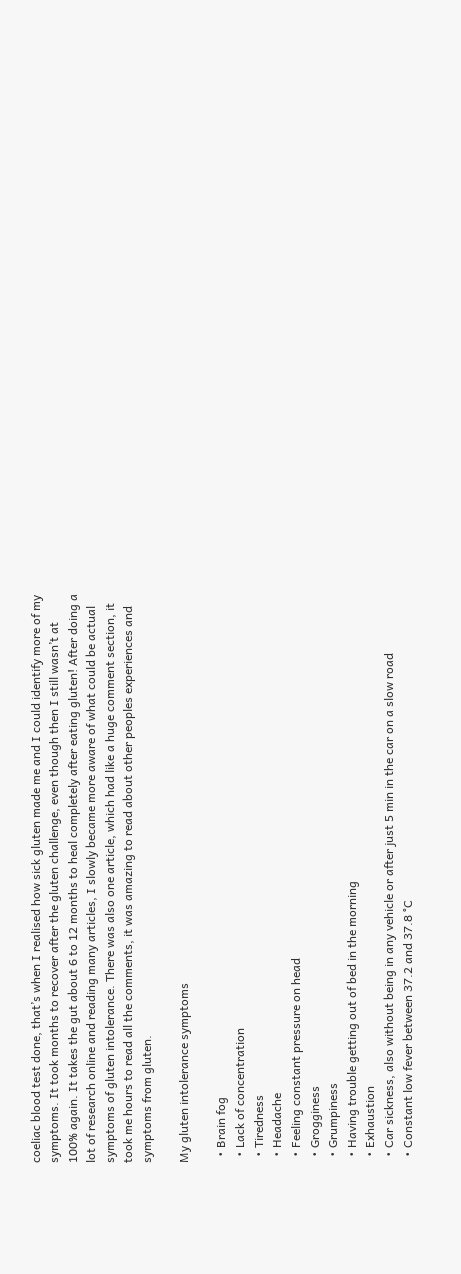coeliac blood test done, that’s when I realised how sick gluten made me and I could identify more of my symptoms. It took months to recover after the gluten challenge, even though then I still wasn’t at 100% again. It takes the gut about 6 to 12 months to heal completely after eating gluten! After doing a lot of research online and reading many articles, I slowly became more aware of what could be actual symptoms of gluten intolerance. There was also one article, which had like a huge comment section, it took me hours to read all the comments, it was amazing to read about other peoples experiences and symptoms from gluten.

My gluten intolerance symptoms

  • Brain fog
  • Lack of concentration
  • Tiredness
  • Headache
  • Feeling constant pressure on head
  • Grogginess
  • Grumpiness
  • Having trouble getting out of bed in the morning
  • Exhaustion
  • Car sickness, also without being in any vehicle or after just 5 min in the car on a slow road
  • Constant low fever between 37.2 and 37.8 °C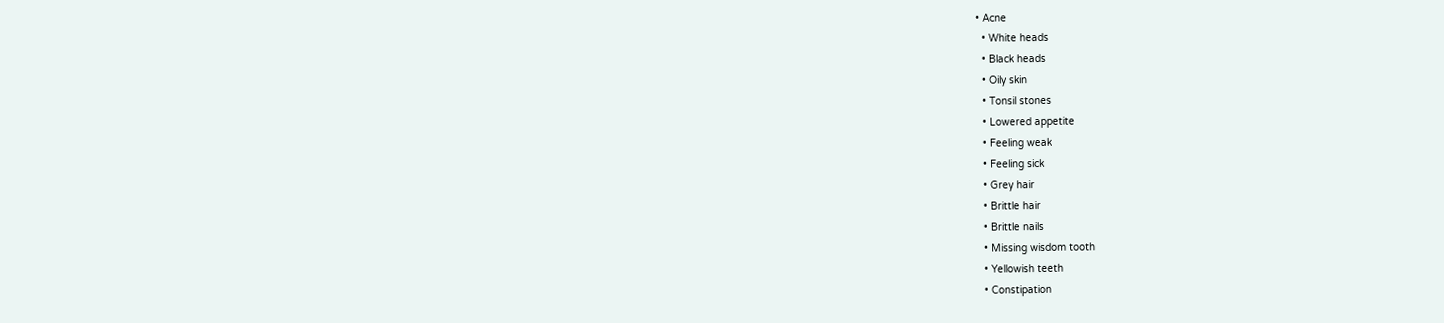• Acne
  • White heads
  • Black heads
  • Oily skin
  • Tonsil stones
  • Lowered appetite
  • Feeling weak
  • Feeling sick
  • Grey hair
  • Brittle hair
  • Brittle nails
  • Missing wisdom tooth
  • Yellowish teeth
  • Constipation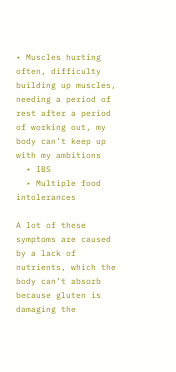• Muscles hurting often, difficulty building up muscles, needing a period of rest after a period of working out, my body can’t keep up with my ambitions
  • IBS
  • Multiple food intolerances

A lot of these symptoms are caused by a lack of nutrients, which the body can’t absorb because gluten is damaging the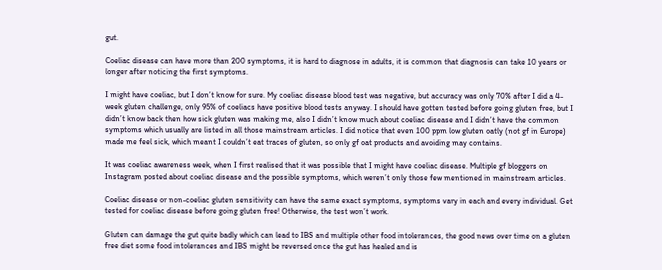gut.

Coeliac disease can have more than 200 symptoms, it is hard to diagnose in adults, it is common that diagnosis can take 10 years or longer after noticing the first symptoms.

I might have coeliac, but I don’t know for sure. My coeliac disease blood test was negative, but accuracy was only 70% after I did a 4-week gluten challenge, only 95% of coeliacs have positive blood tests anyway. I should have gotten tested before going gluten free, but I didn’t know back then how sick gluten was making me, also I didn’t know much about coeliac disease and I didn’t have the common symptoms which usually are listed in all those mainstream articles. I did notice that even 100 ppm low gluten oatly (not gf in Europe) made me feel sick, which meant I couldn’t eat traces of gluten, so only gf oat products and avoiding may contains.

It was coeliac awareness week, when I first realised that it was possible that I might have coeliac disease. Multiple gf bloggers on Instagram posted about coeliac disease and the possible symptoms, which weren’t only those few mentioned in mainstream articles.

Coeliac disease or non-coeliac gluten sensitivity can have the same exact symptoms, symptoms vary in each and every individual. Get tested for coeliac disease before going gluten free! Otherwise, the test won’t work.

Gluten can damage the gut quite badly which can lead to IBS and multiple other food intolerances, the good news over time on a gluten free diet some food intolerances and IBS might be reversed once the gut has healed and is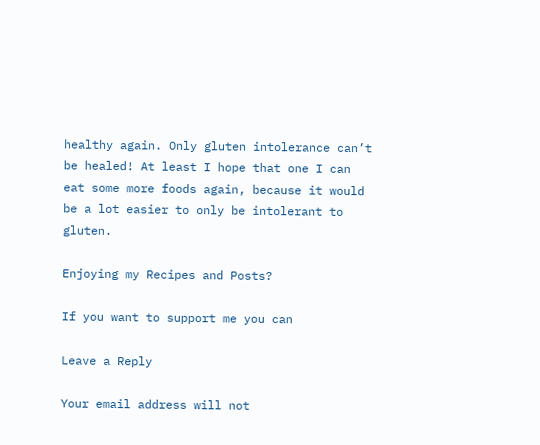healthy again. Only gluten intolerance can’t be healed! At least I hope that one I can eat some more foods again, because it would be a lot easier to only be intolerant to gluten.

Enjoying my Recipes and Posts?

If you want to support me you can

Leave a Reply

Your email address will not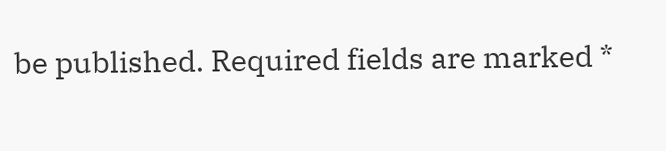be published. Required fields are marked *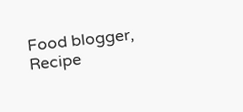Food blogger, Recipe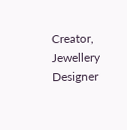Creator, Jewellery Designer